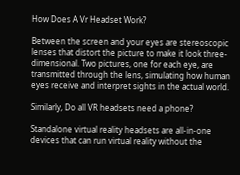How Does A Vr Headset Work?

Between the screen and your eyes are stereoscopic lenses that distort the picture to make it look three-dimensional. Two pictures, one for each eye, are transmitted through the lens, simulating how human eyes receive and interpret sights in the actual world.

Similarly, Do all VR headsets need a phone?

Standalone virtual reality headsets are all-in-one devices that can run virtual reality without the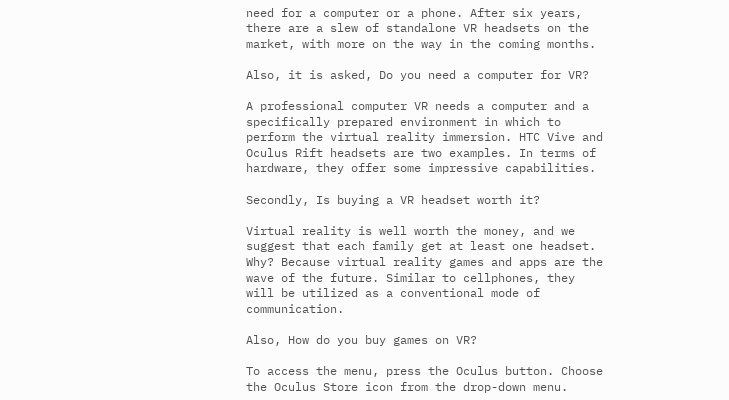need for a computer or a phone. After six years, there are a slew of standalone VR headsets on the market, with more on the way in the coming months.

Also, it is asked, Do you need a computer for VR?

A professional computer VR needs a computer and a specifically prepared environment in which to perform the virtual reality immersion. HTC Vive and Oculus Rift headsets are two examples. In terms of hardware, they offer some impressive capabilities.

Secondly, Is buying a VR headset worth it?

Virtual reality is well worth the money, and we suggest that each family get at least one headset. Why? Because virtual reality games and apps are the wave of the future. Similar to cellphones, they will be utilized as a conventional mode of communication.

Also, How do you buy games on VR?

To access the menu, press the Oculus button. Choose the Oculus Store icon from the drop-down menu.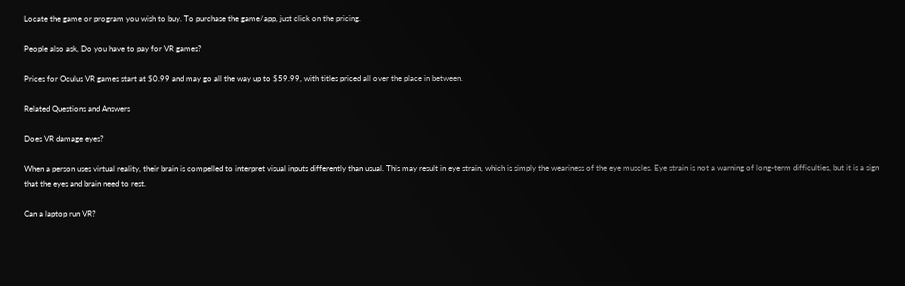Locate the game or program you wish to buy. To purchase the game/app, just click on the pricing.

People also ask, Do you have to pay for VR games?

Prices for Oculus VR games start at $0.99 and may go all the way up to $59.99, with titles priced all over the place in between.

Related Questions and Answers

Does VR damage eyes?

When a person uses virtual reality, their brain is compelled to interpret visual inputs differently than usual. This may result in eye strain, which is simply the weariness of the eye muscles. Eye strain is not a warning of long-term difficulties, but it is a sign that the eyes and brain need to rest.

Can a laptop run VR?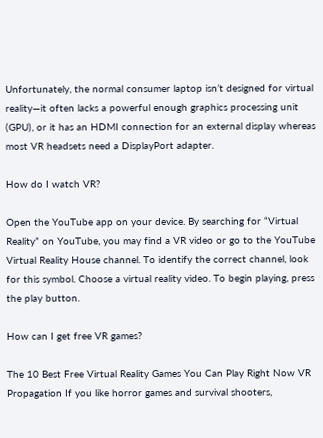Unfortunately, the normal consumer laptop isn’t designed for virtual reality—it often lacks a powerful enough graphics processing unit (GPU), or it has an HDMI connection for an external display whereas most VR headsets need a DisplayPort adapter.

How do I watch VR?

Open the YouTube app on your device. By searching for “Virtual Reality” on YouTube, you may find a VR video or go to the YouTube Virtual Reality House channel. To identify the correct channel, look for this symbol. Choose a virtual reality video. To begin playing, press the play button.

How can I get free VR games?

The 10 Best Free Virtual Reality Games You Can Play Right Now VR Propagation If you like horror games and survival shooters,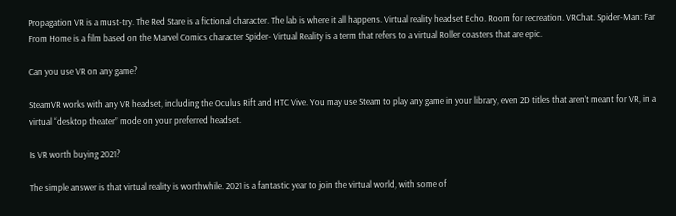Propagation VR is a must-try. The Red Stare is a fictional character. The lab is where it all happens. Virtual reality headset Echo. Room for recreation. VRChat. Spider-Man: Far From Home is a film based on the Marvel Comics character Spider- Virtual Reality is a term that refers to a virtual Roller coasters that are epic.

Can you use VR on any game?

SteamVR works with any VR headset, including the Oculus Rift and HTC Vive. You may use Steam to play any game in your library, even 2D titles that aren’t meant for VR, in a virtual “desktop theater” mode on your preferred headset.

Is VR worth buying 2021?

The simple answer is that virtual reality is worthwhile. 2021 is a fantastic year to join the virtual world, with some of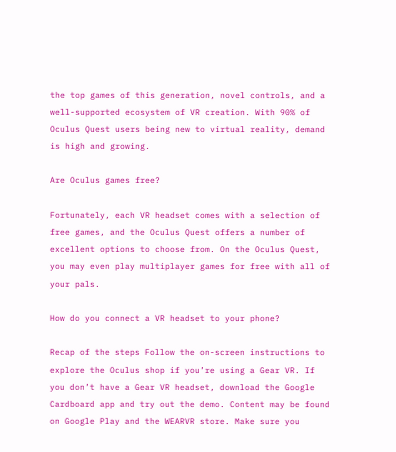the top games of this generation, novel controls, and a well-supported ecosystem of VR creation. With 90% of Oculus Quest users being new to virtual reality, demand is high and growing.

Are Oculus games free?

Fortunately, each VR headset comes with a selection of free games, and the Oculus Quest offers a number of excellent options to choose from. On the Oculus Quest, you may even play multiplayer games for free with all of your pals.

How do you connect a VR headset to your phone?

Recap of the steps Follow the on-screen instructions to explore the Oculus shop if you’re using a Gear VR. If you don’t have a Gear VR headset, download the Google Cardboard app and try out the demo. Content may be found on Google Play and the WEARVR store. Make sure you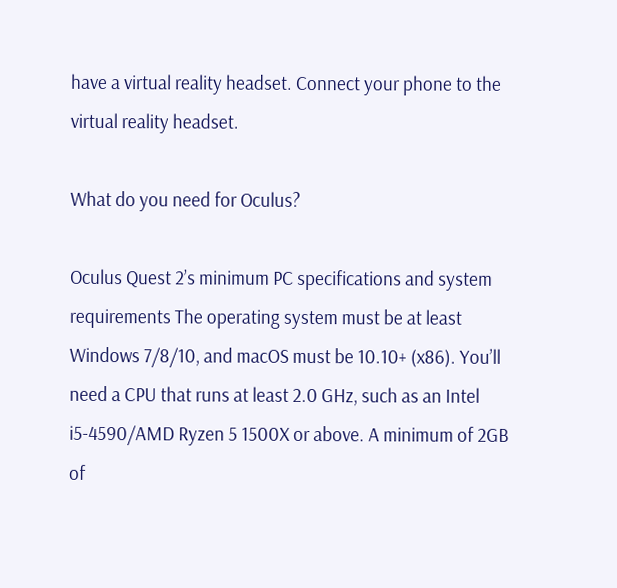have a virtual reality headset. Connect your phone to the virtual reality headset.

What do you need for Oculus?

Oculus Quest 2’s minimum PC specifications and system requirements The operating system must be at least Windows 7/8/10, and macOS must be 10.10+ (x86). You’ll need a CPU that runs at least 2.0 GHz, such as an Intel i5-4590/AMD Ryzen 5 1500X or above. A minimum of 2GB of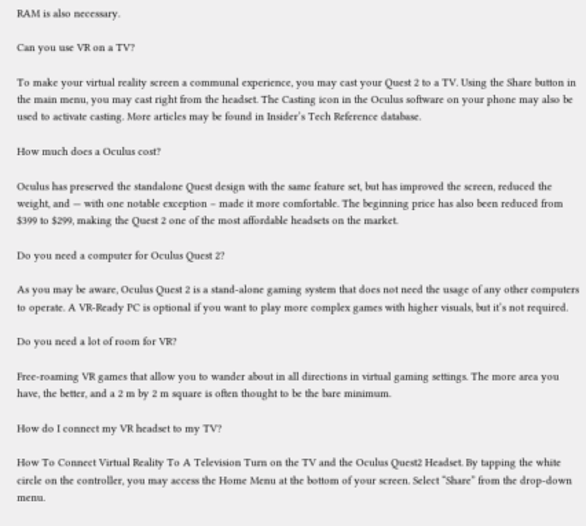RAM is also necessary.

Can you use VR on a TV?

To make your virtual reality screen a communal experience, you may cast your Quest 2 to a TV. Using the Share button in the main menu, you may cast right from the headset. The Casting icon in the Oculus software on your phone may also be used to activate casting. More articles may be found in Insider’s Tech Reference database.

How much does a Oculus cost?

Oculus has preserved the standalone Quest design with the same feature set, but has improved the screen, reduced the weight, and — with one notable exception – made it more comfortable. The beginning price has also been reduced from $399 to $299, making the Quest 2 one of the most affordable headsets on the market.

Do you need a computer for Oculus Quest 2?

As you may be aware, Oculus Quest 2 is a stand-alone gaming system that does not need the usage of any other computers to operate. A VR-Ready PC is optional if you want to play more complex games with higher visuals, but it’s not required.

Do you need a lot of room for VR?

Free-roaming VR games that allow you to wander about in all directions in virtual gaming settings. The more area you have, the better, and a 2 m by 2 m square is often thought to be the bare minimum.

How do I connect my VR headset to my TV?

How To Connect Virtual Reality To A Television Turn on the TV and the Oculus Quest2 Headset. By tapping the white circle on the controller, you may access the Home Menu at the bottom of your screen. Select “Share” from the drop-down menu.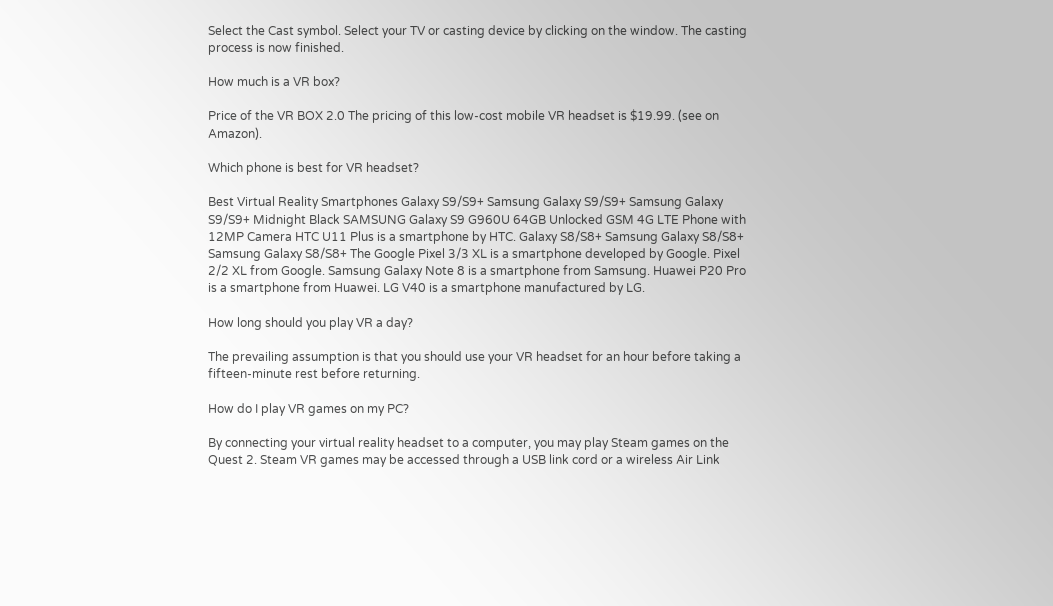Select the Cast symbol. Select your TV or casting device by clicking on the window. The casting process is now finished.

How much is a VR box?

Price of the VR BOX 2.0 The pricing of this low-cost mobile VR headset is $19.99. (see on Amazon).

Which phone is best for VR headset?

Best Virtual Reality Smartphones Galaxy S9/S9+ Samsung Galaxy S9/S9+ Samsung Galaxy S9/S9+ Midnight Black SAMSUNG Galaxy S9 G960U 64GB Unlocked GSM 4G LTE Phone with 12MP Camera HTC U11 Plus is a smartphone by HTC. Galaxy S8/S8+ Samsung Galaxy S8/S8+ Samsung Galaxy S8/S8+ The Google Pixel 3/3 XL is a smartphone developed by Google. Pixel 2/2 XL from Google. Samsung Galaxy Note 8 is a smartphone from Samsung. Huawei P20 Pro is a smartphone from Huawei. LG V40 is a smartphone manufactured by LG.

How long should you play VR a day?

The prevailing assumption is that you should use your VR headset for an hour before taking a fifteen-minute rest before returning.

How do I play VR games on my PC?

By connecting your virtual reality headset to a computer, you may play Steam games on the Quest 2. Steam VR games may be accessed through a USB link cord or a wireless Air Link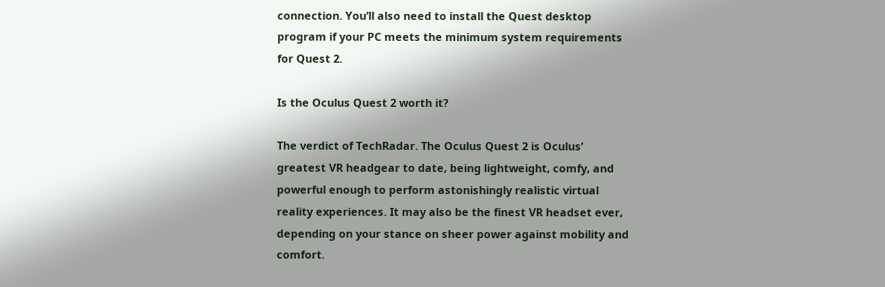connection. You’ll also need to install the Quest desktop program if your PC meets the minimum system requirements for Quest 2.

Is the Oculus Quest 2 worth it?

The verdict of TechRadar. The Oculus Quest 2 is Oculus’ greatest VR headgear to date, being lightweight, comfy, and powerful enough to perform astonishingly realistic virtual reality experiences. It may also be the finest VR headset ever, depending on your stance on sheer power against mobility and comfort.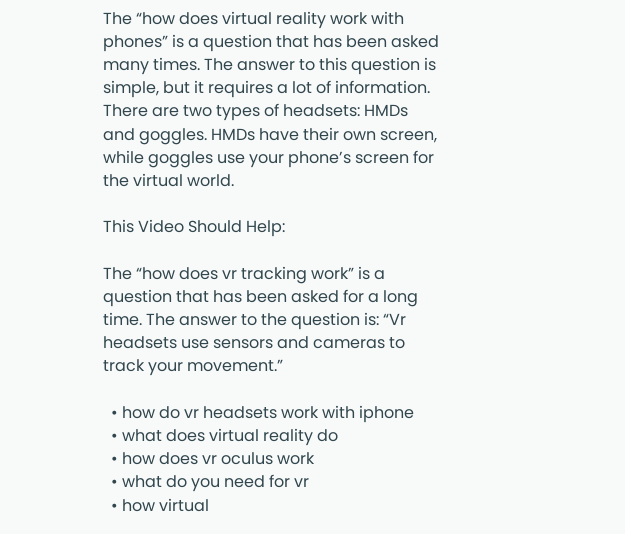The “how does virtual reality work with phones” is a question that has been asked many times. The answer to this question is simple, but it requires a lot of information. There are two types of headsets: HMDs and goggles. HMDs have their own screen, while goggles use your phone’s screen for the virtual world.

This Video Should Help:

The “how does vr tracking work” is a question that has been asked for a long time. The answer to the question is: “Vr headsets use sensors and cameras to track your movement.”

  • how do vr headsets work with iphone
  • what does virtual reality do
  • how does vr oculus work
  • what do you need for vr
  • how virtual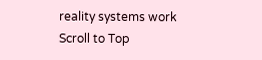reality systems work
Scroll to Top